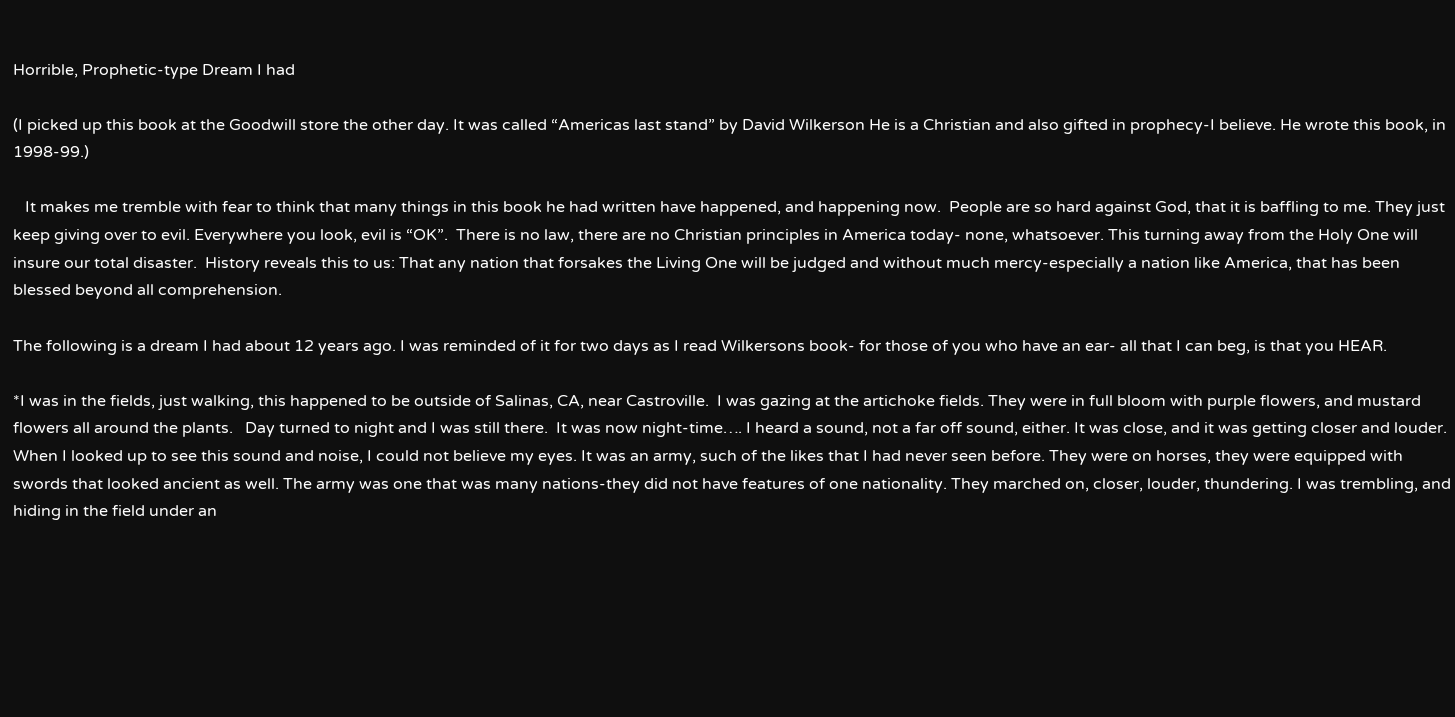Horrible, Prophetic-type Dream I had

(I picked up this book at the Goodwill store the other day. It was called “Americas last stand” by David Wilkerson He is a Christian and also gifted in prophecy-I believe. He wrote this book, in 1998-99.)

   It makes me tremble with fear to think that many things in this book he had written have happened, and happening now.  People are so hard against God, that it is baffling to me. They just keep giving over to evil. Everywhere you look, evil is “OK”.  There is no law, there are no Christian principles in America today- none, whatsoever. This turning away from the Holy One will insure our total disaster.  History reveals this to us: That any nation that forsakes the Living One will be judged and without much mercy-especially a nation like America, that has been blessed beyond all comprehension.

The following is a dream I had about 12 years ago. I was reminded of it for two days as I read Wilkersons book- for those of you who have an ear- all that I can beg, is that you HEAR.

*I was in the fields, just walking, this happened to be outside of Salinas, CA, near Castroville.  I was gazing at the artichoke fields. They were in full bloom with purple flowers, and mustard flowers all around the plants.   Day turned to night and I was still there.  It was now night-time…. I heard a sound, not a far off sound, either. It was close, and it was getting closer and louder. When I looked up to see this sound and noise, I could not believe my eyes. It was an army, such of the likes that I had never seen before. They were on horses, they were equipped with swords that looked ancient as well. The army was one that was many nations-they did not have features of one nationality. They marched on, closer, louder, thundering. I was trembling, and hiding in the field under an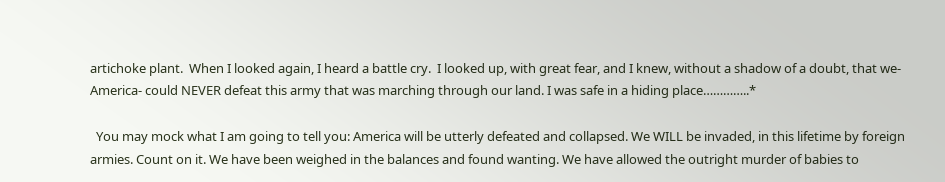artichoke plant.  When I looked again, I heard a battle cry.  I looked up, with great fear, and I knew, without a shadow of a doubt, that we-America- could NEVER defeat this army that was marching through our land. I was safe in a hiding place…………..*

  You may mock what I am going to tell you: America will be utterly defeated and collapsed. We WILL be invaded, in this lifetime by foreign armies. Count on it. We have been weighed in the balances and found wanting. We have allowed the outright murder of babies to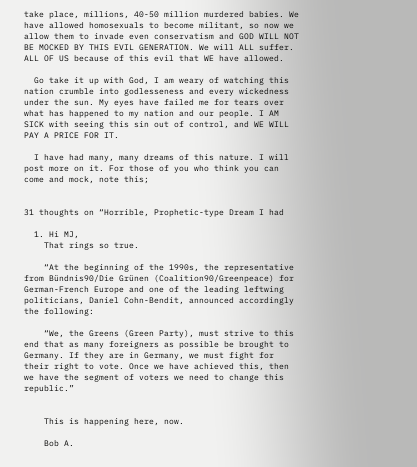take place, millions, 40-50 million murdered babies. We have allowed homosexuals to become militant, so now we allow them to invade even conservatism and GOD WILL NOT BE MOCKED BY THIS EVIL GENERATION. We will ALL suffer. ALL OF US because of this evil that WE have allowed.

  Go take it up with God, I am weary of watching this nation crumble into godlesseness and every wickedness under the sun. My eyes have failed me for tears over what has happened to my nation and our people. I AM SICK with seeing this sin out of control, and WE WILL PAY A PRICE FOR IT.

  I have had many, many dreams of this nature. I will post more on it. For those of you who think you can come and mock, note this;


31 thoughts on “Horrible, Prophetic-type Dream I had

  1. Hi MJ,
    That rings so true.

    “At the beginning of the 1990s, the representative from Bündnis90/Die Grünen (Coalition90/Greenpeace) for German-French Europe and one of the leading leftwing politicians, Daniel Cohn-Bendit, announced accordingly the following:

    “We, the Greens (Green Party), must strive to this end that as many foreigners as possible be brought to Germany. If they are in Germany, we must fight for their right to vote. Once we have achieved this, then we have the segment of voters we need to change this republic.”


    This is happening here, now.

    Bob A.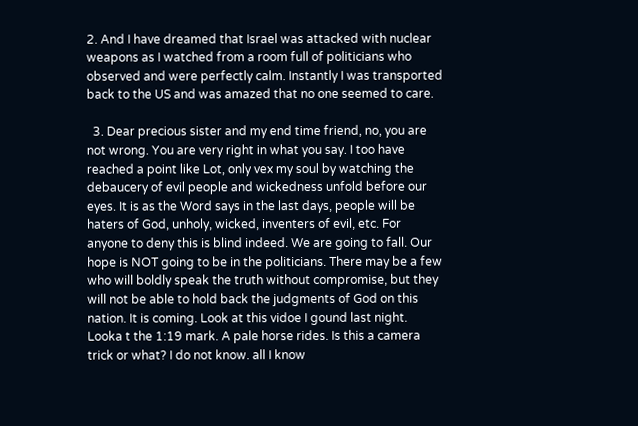2. And I have dreamed that Israel was attacked with nuclear weapons as I watched from a room full of politicians who observed and were perfectly calm. Instantly I was transported back to the US and was amazed that no one seemed to care.

  3. Dear precious sister and my end time friend, no, you are not wrong. You are very right in what you say. I too have reached a point like Lot, only vex my soul by watching the debaucery of evil people and wickedness unfold before our eyes. It is as the Word says in the last days, people will be haters of God, unholy, wicked, inventers of evil, etc. For anyone to deny this is blind indeed. We are going to fall. Our hope is NOT going to be in the politicians. There may be a few who will boldly speak the truth without compromise, but they will not be able to hold back the judgments of God on this nation. It is coming. Look at this vidoe I gound last night. Looka t the 1:19 mark. A pale horse rides. Is this a camera trick or what? I do not know. all I know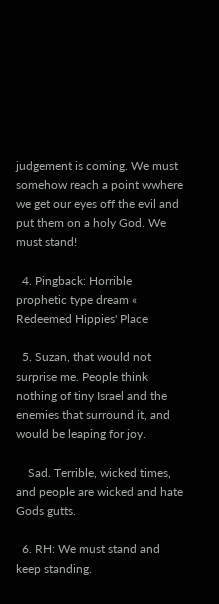judgement is coming. We must somehow reach a point wwhere we get our eyes off the evil and put them on a holy God. We must stand!

  4. Pingback: Horrible prophetic type dream « Redeemed Hippies' Place

  5. Suzan, that would not surprise me. People think nothing of tiny Israel and the enemies that surround it, and would be leaping for joy.

    Sad. Terrible, wicked times, and people are wicked and hate Gods gutts.

  6. RH: We must stand and keep standing.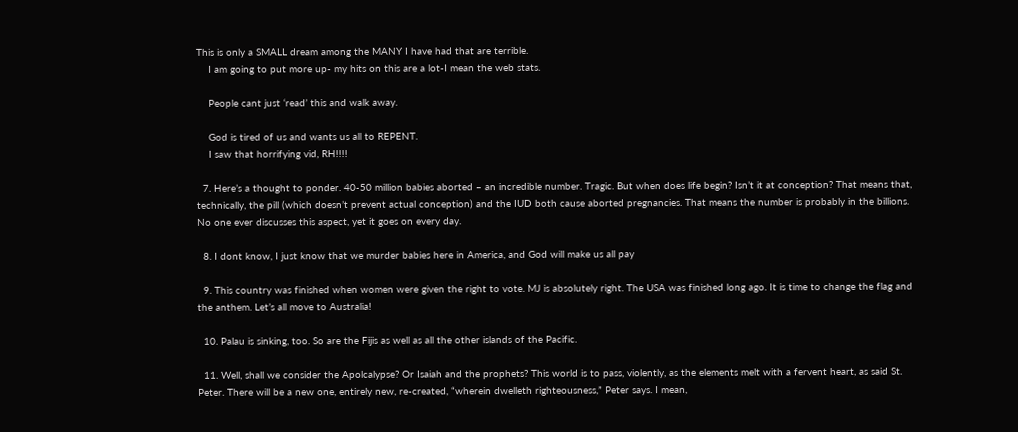This is only a SMALL dream among the MANY I have had that are terrible.
    I am going to put more up- my hits on this are a lot-I mean the web stats.

    People cant just ‘read’ this and walk away.

    God is tired of us and wants us all to REPENT.
    I saw that horrifying vid, RH!!!!

  7. Here’s a thought to ponder. 40-50 million babies aborted – an incredible number. Tragic. But when does life begin? Isn’t it at conception? That means that, technically, the pill (which doesn’t prevent actual conception) and the IUD both cause aborted pregnancies. That means the number is probably in the billions. No one ever discusses this aspect, yet it goes on every day.

  8. I dont know, I just know that we murder babies here in America, and God will make us all pay

  9. This country was finished when women were given the right to vote. MJ is absolutely right. The USA was finished long ago. It is time to change the flag and the anthem. Let’s all move to Australia!

  10. Palau is sinking, too. So are the Fijis as well as all the other islands of the Pacific.

  11. Well, shall we consider the Apolcalypse? Or Isaiah and the prophets? This world is to pass, violently, as the elements melt with a fervent heart, as said St. Peter. There will be a new one, entirely new, re-created, “wherein dwelleth righteousness,” Peter says. I mean,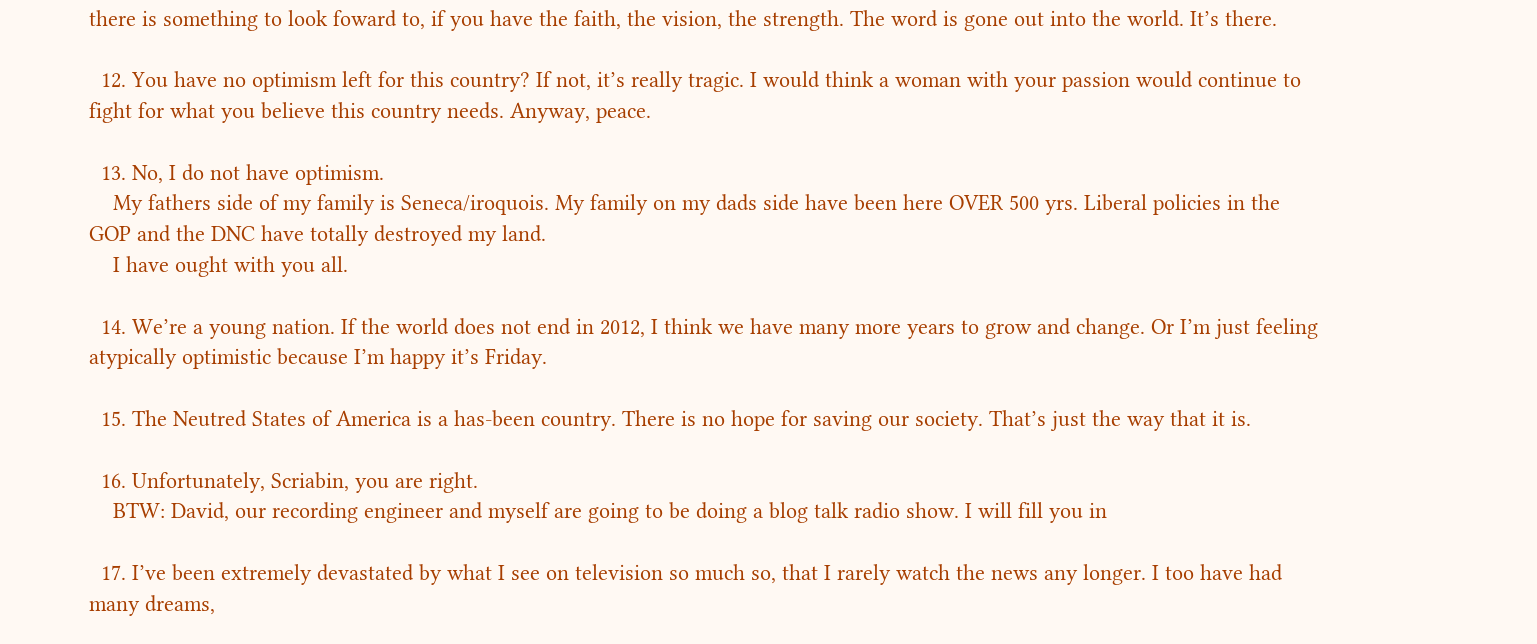there is something to look foward to, if you have the faith, the vision, the strength. The word is gone out into the world. It’s there.

  12. You have no optimism left for this country? If not, it’s really tragic. I would think a woman with your passion would continue to fight for what you believe this country needs. Anyway, peace.

  13. No, I do not have optimism.
    My fathers side of my family is Seneca/iroquois. My family on my dads side have been here OVER 500 yrs. Liberal policies in the GOP and the DNC have totally destroyed my land.
    I have ought with you all.

  14. We’re a young nation. If the world does not end in 2012, I think we have many more years to grow and change. Or I’m just feeling atypically optimistic because I’m happy it’s Friday.

  15. The Neutred States of America is a has-been country. There is no hope for saving our society. That’s just the way that it is.

  16. Unfortunately, Scriabin, you are right.
    BTW: David, our recording engineer and myself are going to be doing a blog talk radio show. I will fill you in

  17. I’ve been extremely devastated by what I see on television so much so, that I rarely watch the news any longer. I too have had many dreams,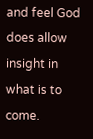and feel God does allow insight in what is to come.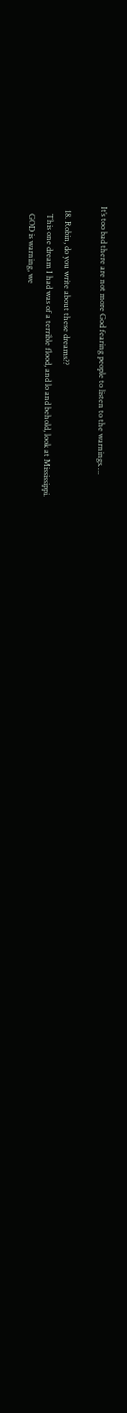It’s too bad there are not more God fearing people to listen to the warnings….

  18. Robin, do you write about these dreams??
    This one dream I had was of a terrible flood, and lo and behold, look at Mississippi.
    GOD is warning, we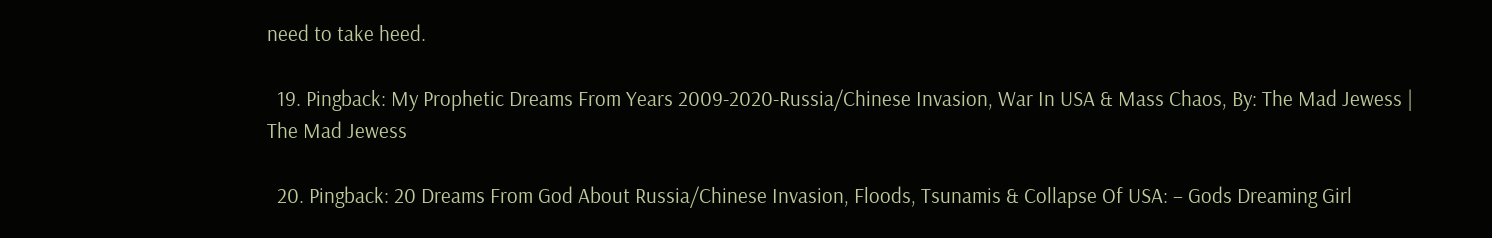need to take heed.

  19. Pingback: My Prophetic Dreams From Years 2009-2020-Russia/Chinese Invasion, War In USA & Mass Chaos, By: The Mad Jewess | The Mad Jewess

  20. Pingback: 20 Dreams From God About Russia/Chinese Invasion, Floods, Tsunamis & Collapse Of USA: – Gods Dreaming Girl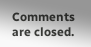Comments are closed.